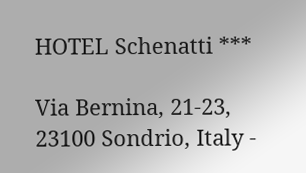HOTEL Schenatti ***

Via Bernina, 21-23, 23100 Sondrio, Italy -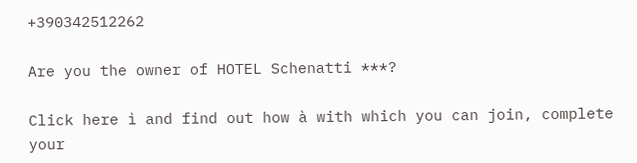+390342512262

Are you the owner of HOTEL Schenatti ***?

Click here ì and find out how à with which you can join, complete your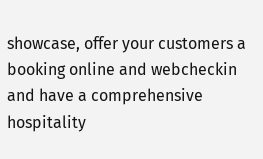showcase, offer your customers a booking online and webcheckin and have a comprehensive hospitality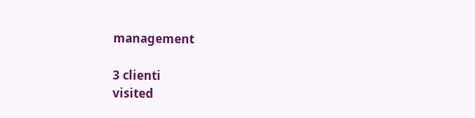management

3 clienti
visited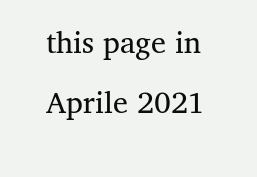this page in Aprile 2021